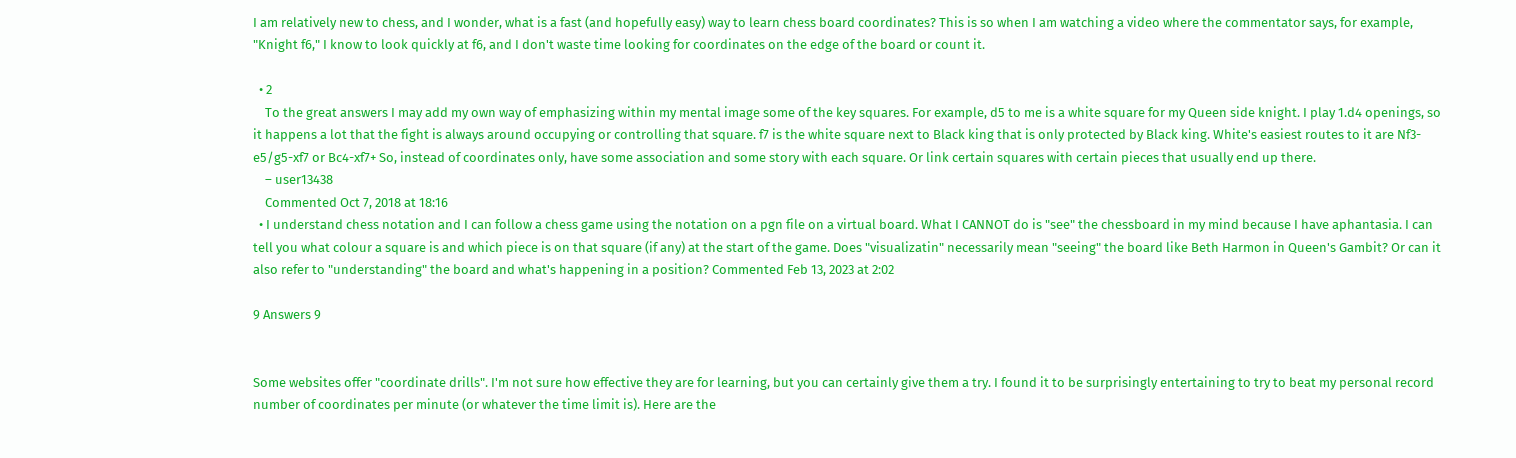I am relatively new to chess, and I wonder, what is a fast (and hopefully easy) way to learn chess board coordinates? This is so when I am watching a video where the commentator says, for example, "Knight f6," I know to look quickly at f6, and I don't waste time looking for coordinates on the edge of the board or count it.

  • 2
    To the great answers I may add my own way of emphasizing within my mental image some of the key squares. For example, d5 to me is a white square for my Queen side knight. I play 1.d4 openings, so it happens a lot that the fight is always around occupying or controlling that square. f7 is the white square next to Black king that is only protected by Black king. White's easiest routes to it are Nf3-e5/g5-xf7 or Bc4-xf7+ So, instead of coordinates only, have some association and some story with each square. Or link certain squares with certain pieces that usually end up there.
    – user13438
    Commented Oct 7, 2018 at 18:16
  • I understand chess notation and I can follow a chess game using the notation on a pgn file on a virtual board. What I CANNOT do is "see" the chessboard in my mind because I have aphantasia. I can tell you what colour a square is and which piece is on that square (if any) at the start of the game. Does "visualizatin" necessarily mean "seeing" the board like Beth Harmon in Queen's Gambit? Or can it also refer to "understanding" the board and what's happening in a position? Commented Feb 13, 2023 at 2:02

9 Answers 9


Some websites offer "coordinate drills". I'm not sure how effective they are for learning, but you can certainly give them a try. I found it to be surprisingly entertaining to try to beat my personal record number of coordinates per minute (or whatever the time limit is). Here are the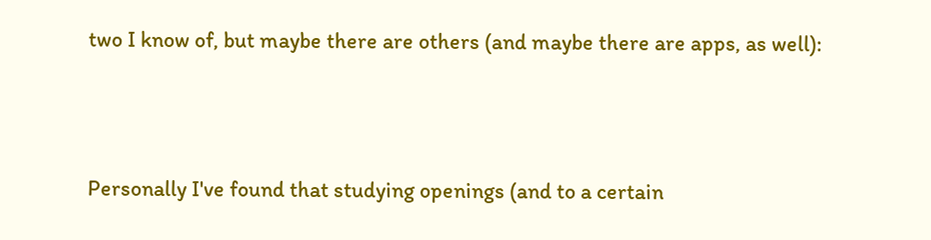two I know of, but maybe there are others (and maybe there are apps, as well):



Personally I've found that studying openings (and to a certain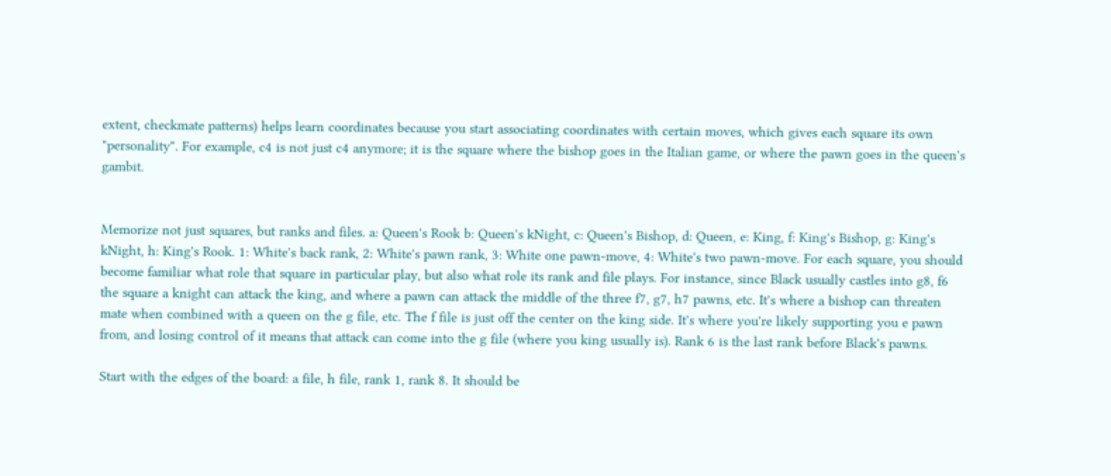extent, checkmate patterns) helps learn coordinates because you start associating coordinates with certain moves, which gives each square its own "personality". For example, c4 is not just c4 anymore; it is the square where the bishop goes in the Italian game, or where the pawn goes in the queen's gambit.


Memorize not just squares, but ranks and files. a: Queen's Rook b: Queen's kNight, c: Queen's Bishop, d: Queen, e: King, f: King's Bishop, g: King's kNight, h: King's Rook. 1: White's back rank, 2: White's pawn rank, 3: White one pawn-move, 4: White's two pawn-move. For each square, you should become familiar what role that square in particular play, but also what role its rank and file plays. For instance, since Black usually castles into g8, f6 the square a knight can attack the king, and where a pawn can attack the middle of the three f7, g7, h7 pawns, etc. It's where a bishop can threaten mate when combined with a queen on the g file, etc. The f file is just off the center on the king side. It's where you're likely supporting you e pawn from, and losing control of it means that attack can come into the g file (where you king usually is). Rank 6 is the last rank before Black's pawns.

Start with the edges of the board: a file, h file, rank 1, rank 8. It should be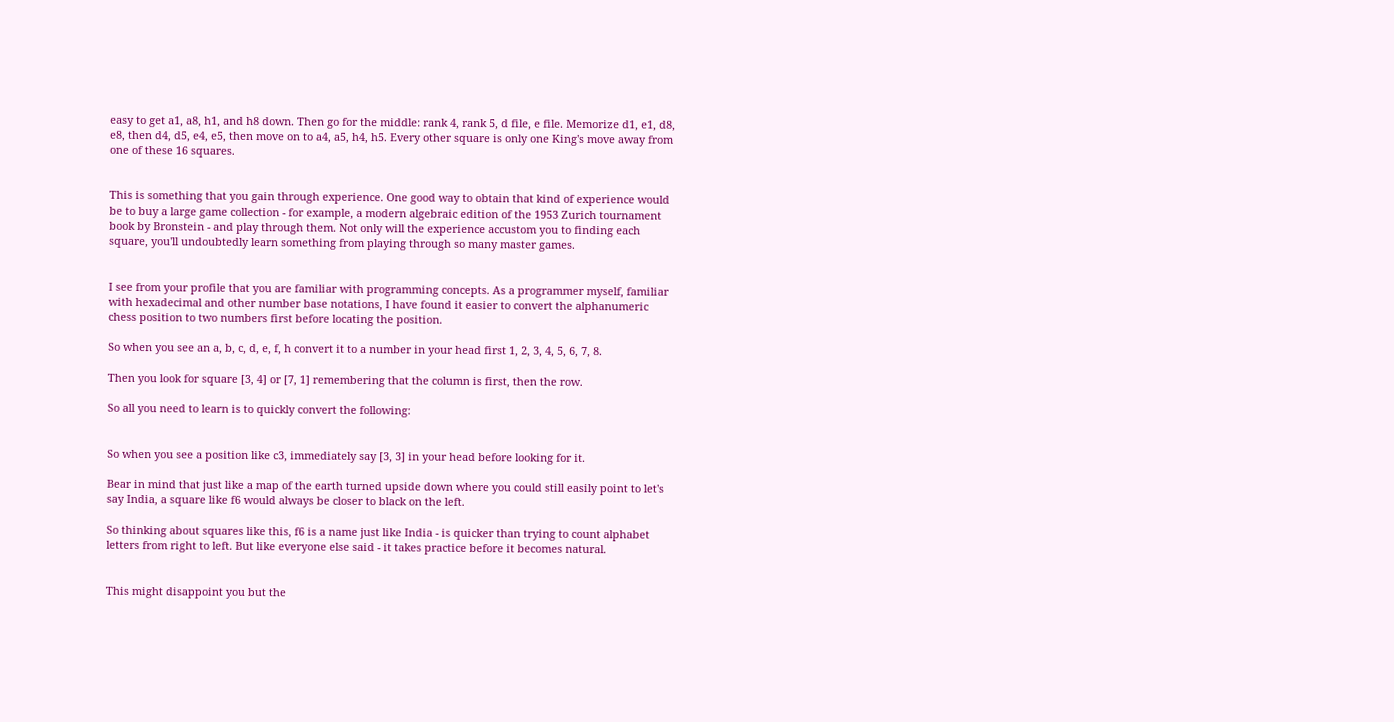easy to get a1, a8, h1, and h8 down. Then go for the middle: rank 4, rank 5, d file, e file. Memorize d1, e1, d8, e8, then d4, d5, e4, e5, then move on to a4, a5, h4, h5. Every other square is only one King's move away from one of these 16 squares.


This is something that you gain through experience. One good way to obtain that kind of experience would be to buy a large game collection - for example, a modern algebraic edition of the 1953 Zurich tournament book by Bronstein - and play through them. Not only will the experience accustom you to finding each square, you'll undoubtedly learn something from playing through so many master games.


I see from your profile that you are familiar with programming concepts. As a programmer myself, familiar with hexadecimal and other number base notations, I have found it easier to convert the alphanumeric chess position to two numbers first before locating the position.

So when you see an a, b, c, d, e, f, h convert it to a number in your head first 1, 2, 3, 4, 5, 6, 7, 8.

Then you look for square [3, 4] or [7, 1] remembering that the column is first, then the row.

So all you need to learn is to quickly convert the following:


So when you see a position like c3, immediately say [3, 3] in your head before looking for it.

Bear in mind that just like a map of the earth turned upside down where you could still easily point to let's say India, a square like f6 would always be closer to black on the left.

So thinking about squares like this, f6 is a name just like India - is quicker than trying to count alphabet letters from right to left. But like everyone else said - it takes practice before it becomes natural.


This might disappoint you but the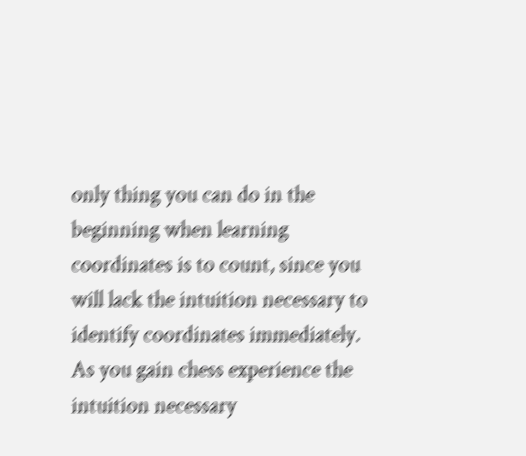only thing you can do in the beginning when learning coordinates is to count, since you will lack the intuition necessary to identify coordinates immediately. As you gain chess experience the intuition necessary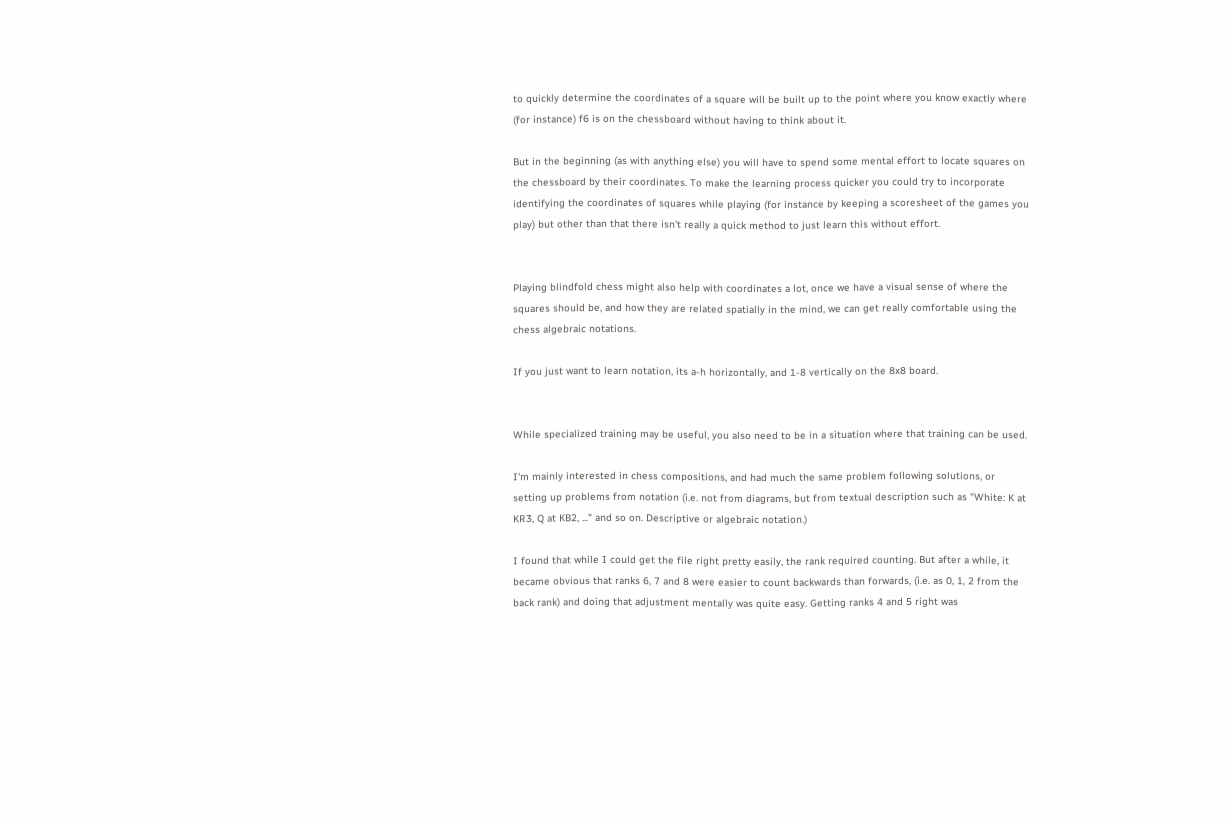to quickly determine the coordinates of a square will be built up to the point where you know exactly where (for instance) f6 is on the chessboard without having to think about it.

But in the beginning (as with anything else) you will have to spend some mental effort to locate squares on the chessboard by their coordinates. To make the learning process quicker you could try to incorporate identifying the coordinates of squares while playing (for instance by keeping a scoresheet of the games you play) but other than that there isn't really a quick method to just learn this without effort.


Playing blindfold chess might also help with coordinates a lot, once we have a visual sense of where the squares should be, and how they are related spatially in the mind, we can get really comfortable using the chess algebraic notations.

If you just want to learn notation, its a-h horizontally, and 1-8 vertically on the 8x8 board.


While specialized training may be useful, you also need to be in a situation where that training can be used.

I'm mainly interested in chess compositions, and had much the same problem following solutions, or setting up problems from notation (i.e. not from diagrams, but from textual description such as "White: K at KR3, Q at KB2, ..." and so on. Descriptive or algebraic notation.)

I found that while I could get the file right pretty easily, the rank required counting. But after a while, it became obvious that ranks 6, 7 and 8 were easier to count backwards than forwards, (i.e. as 0, 1, 2 from the back rank) and doing that adjustment mentally was quite easy. Getting ranks 4 and 5 right was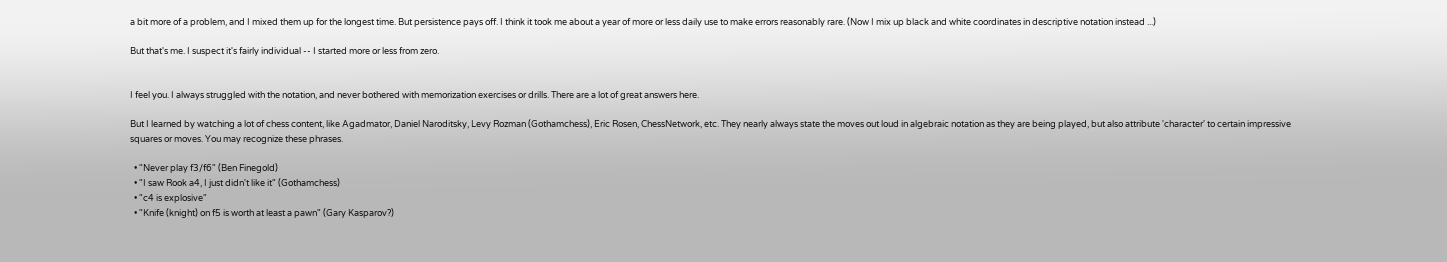a bit more of a problem, and I mixed them up for the longest time. But persistence pays off. I think it took me about a year of more or less daily use to make errors reasonably rare. (Now I mix up black and white coordinates in descriptive notation instead ...)

But that's me. I suspect it's fairly individual -- I started more or less from zero.


I feel you. I always struggled with the notation, and never bothered with memorization exercises or drills. There are a lot of great answers here.

But I learned by watching a lot of chess content, like Agadmator, Daniel Naroditsky, Levy Rozman (Gothamchess), Eric Rosen, ChessNetwork, etc. They nearly always state the moves out loud in algebraic notation as they are being played, but also attribute 'character' to certain impressive squares or moves. You may recognize these phrases.

  • "Never play f3/f6" (Ben Finegold)
  • "I saw Rook a4, I just didn't like it" (Gothamchess)
  • "c4 is explosive"
  • "Knife (knight) on f5 is worth at least a pawn" (Gary Kasparov?)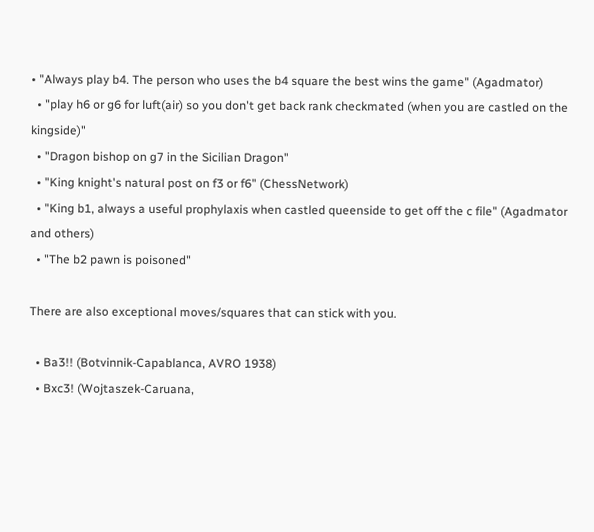• "Always play b4. The person who uses the b4 square the best wins the game" (Agadmator)
  • "play h6 or g6 for luft(air) so you don't get back rank checkmated (when you are castled on the kingside)"
  • "Dragon bishop on g7 in the Sicilian Dragon"
  • "King knight's natural post on f3 or f6" (ChessNetwork)
  • "King b1, always a useful prophylaxis when castled queenside to get off the c file" (Agadmator and others)
  • "The b2 pawn is poisoned"

There are also exceptional moves/squares that can stick with you.

  • Ba3!! (Botvinnik-Capablanca, AVRO 1938)
  • Bxc3! (Wojtaszek-Caruana,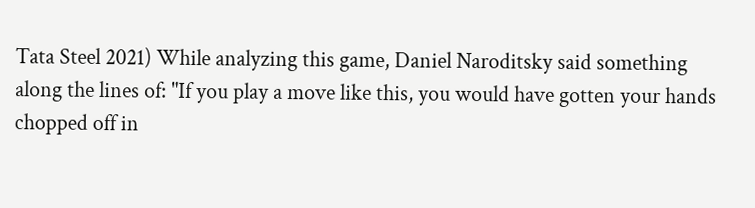Tata Steel 2021) While analyzing this game, Daniel Naroditsky said something along the lines of: "If you play a move like this, you would have gotten your hands chopped off in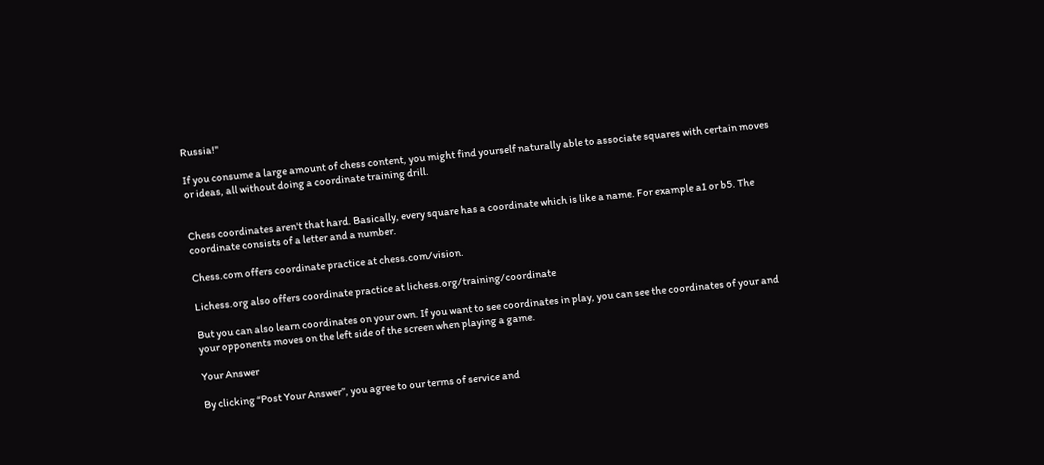Russia!"

If you consume a large amount of chess content, you might find yourself naturally able to associate squares with certain moves or ideas, all without doing a coordinate training drill.


Chess coordinates aren't that hard. Basically, every square has a coordinate which is like a name. For example a1 or b5. The coordinate consists of a letter and a number.

Chess.com offers coordinate practice at chess.com/vision.

Lichess.org also offers coordinate practice at lichess.org/training/coordinate

But you can also learn coordinates on your own. If you want to see coordinates in play, you can see the coordinates of your and your opponents moves on the left side of the screen when playing a game.

Your Answer

By clicking “Post Your Answer”, you agree to our terms of service and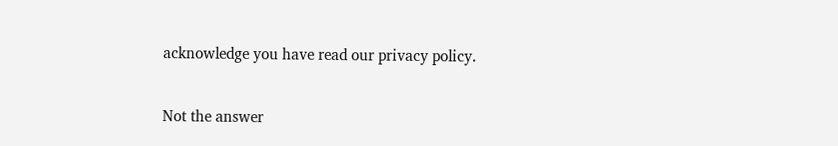acknowledge you have read our privacy policy.

Not the answer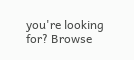you're looking for? Browse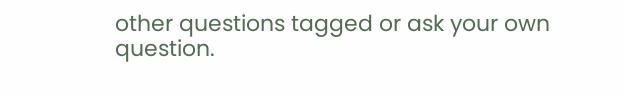other questions tagged or ask your own question.